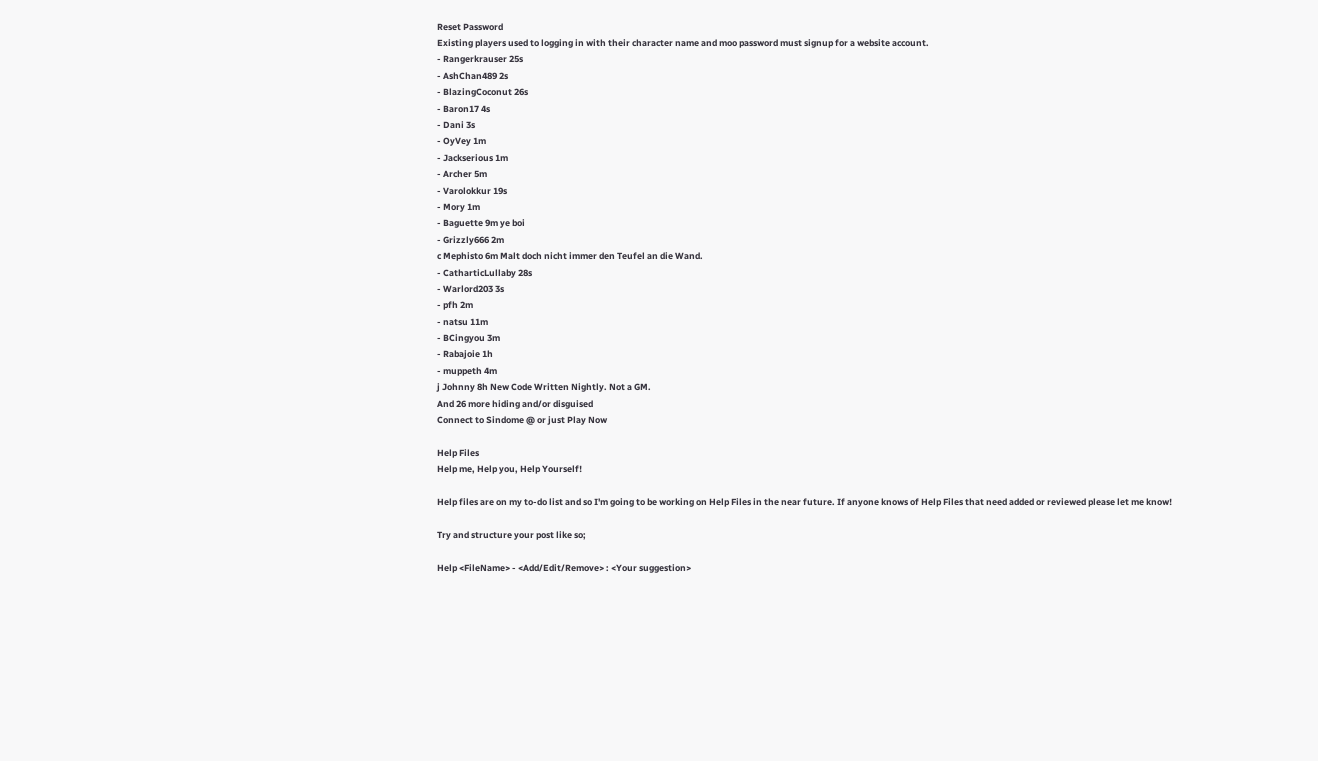Reset Password
Existing players used to logging in with their character name and moo password must signup for a website account.
- Rangerkrauser 25s
- AshChan489 2s
- BlazingCoconut 26s
- Baron17 4s
- Dani 3s
- OyVey 1m
- Jackserious 1m
- Archer 5m
- Varolokkur 19s
- Mory 1m
- Baguette 9m ye boi
- Grizzly666 2m
c Mephisto 6m Malt doch nicht immer den Teufel an die Wand.
- CatharticLullaby 28s
- Warlord203 3s
- pfh 2m
- natsu 11m
- BCingyou 3m
- Rabajoie 1h
- muppeth 4m
j Johnny 8h New Code Written Nightly. Not a GM.
And 26 more hiding and/or disguised
Connect to Sindome @ or just Play Now

Help Files
Help me, Help you, Help Yourself!

Help files are on my to-do list and so I'm going to be working on Help Files in the near future. If anyone knows of Help Files that need added or reviewed please let me know!

Try and structure your post like so;

Help <FileName> - <Add/Edit/Remove> : <Your suggestion>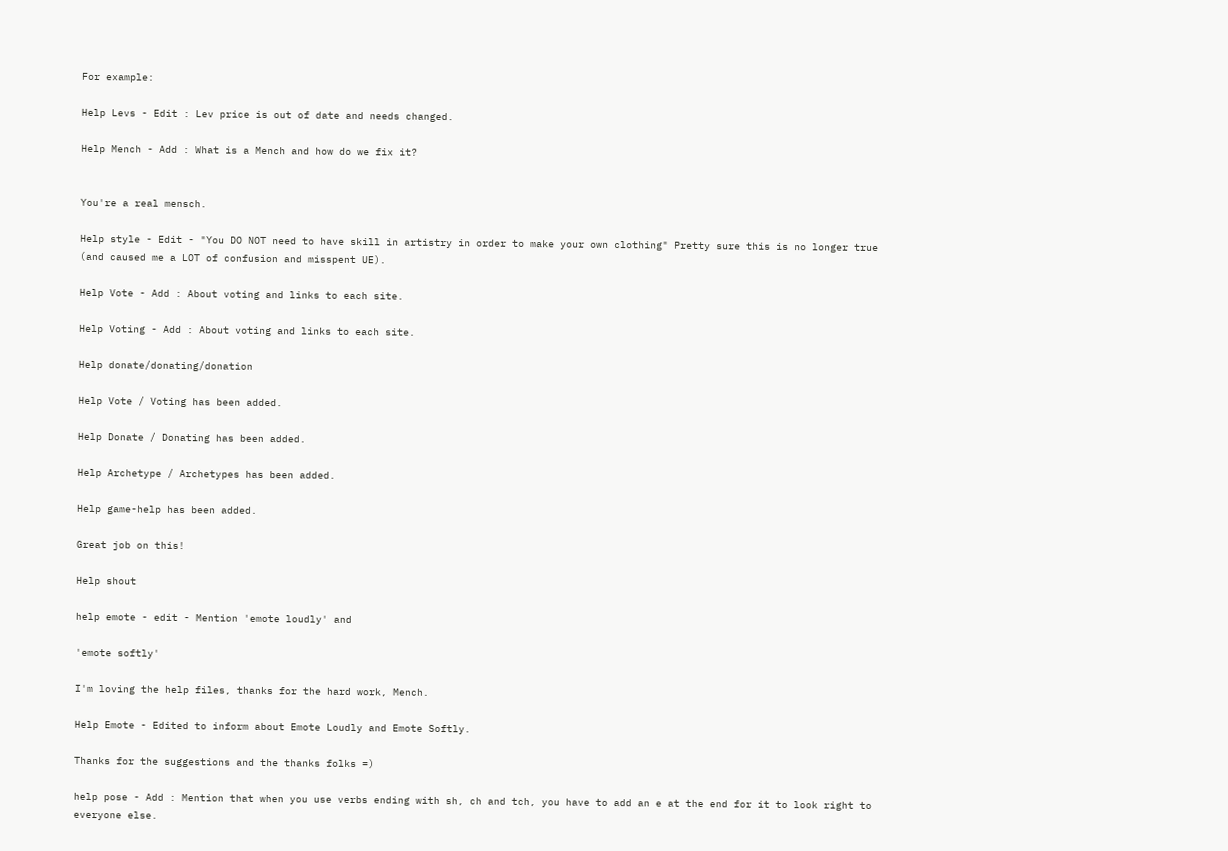For example:

Help Levs - Edit : Lev price is out of date and needs changed.

Help Mench - Add : What is a Mench and how do we fix it?


You're a real mensch.

Help style - Edit - "You DO NOT need to have skill in artistry in order to make your own clothing" Pretty sure this is no longer true (and caused me a LOT of confusion and misspent UE).

Help Vote - Add : About voting and links to each site.

Help Voting - Add : About voting and links to each site.

Help donate/donating/donation

Help Vote / Voting has been added.

Help Donate / Donating has been added.

Help Archetype / Archetypes has been added.

Help game-help has been added.

Great job on this!

Help shout

help emote - edit - Mention 'emote loudly' and

'emote softly'

I'm loving the help files, thanks for the hard work, Mench.

Help Emote - Edited to inform about Emote Loudly and Emote Softly.

Thanks for the suggestions and the thanks folks =)

help pose - Add : Mention that when you use verbs ending with sh, ch and tch, you have to add an e at the end for it to look right to everyone else.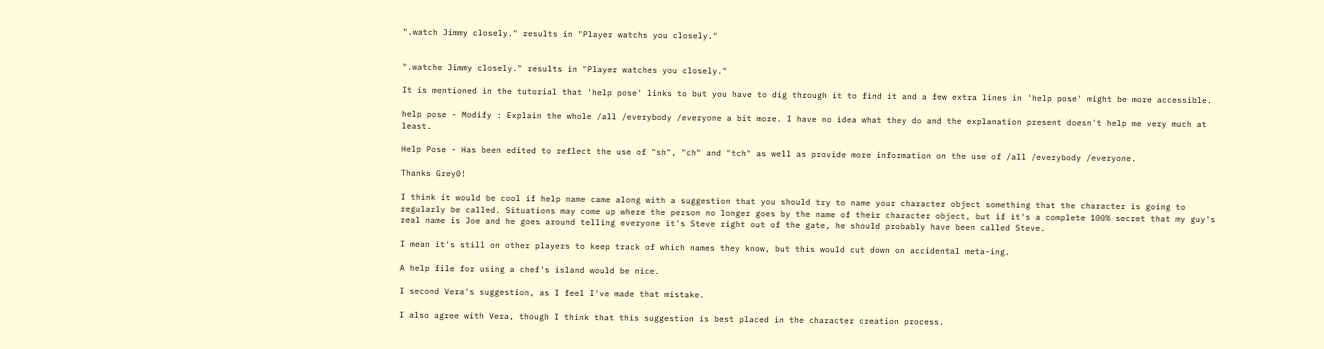".watch Jimmy closely." results in "Player watchs you closely."


".watche Jimmy closely." results in "Player watches you closely."

It is mentioned in the tutorial that 'help pose' links to but you have to dig through it to find it and a few extra lines in 'help pose' might be more accessible.

help pose - Modify : Explain the whole /all /everybody /everyone a bit more. I have no idea what they do and the explanation present doesn't help me very much at least.

Help Pose - Has been edited to reflect the use of "sh", "ch" and "tch" as well as provide more information on the use of /all /everybody /everyone.

Thanks Grey0!

I think it would be cool if help name came along with a suggestion that you should try to name your character object something that the character is going to regularly be called. Situations may come up where the person no longer goes by the name of their character object, but if it's a complete 100% secret that my guy's real name is Joe and he goes around telling everyone it's Steve right out of the gate, he should probably have been called Steve.

I mean it's still on other players to keep track of which names they know, but this would cut down on accidental meta-ing.

A help file for using a chef's island would be nice.

I second Vera's suggestion, as I feel I've made that mistake.

I also agree with Vera, though I think that this suggestion is best placed in the character creation process.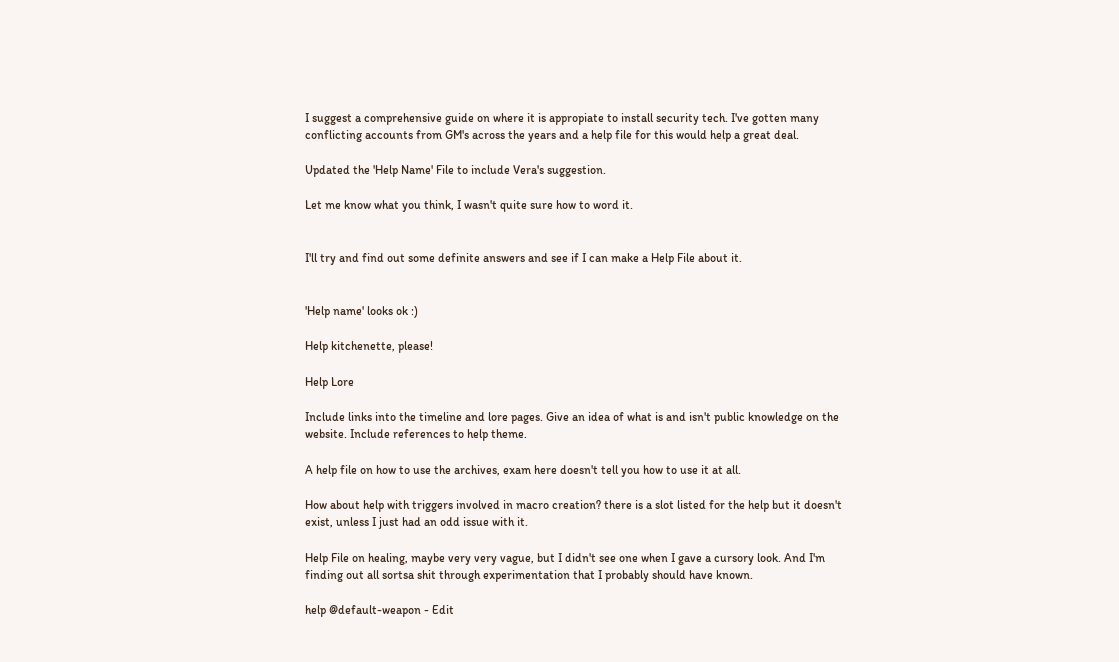I suggest a comprehensive guide on where it is appropiate to install security tech. I've gotten many conflicting accounts from GM's across the years and a help file for this would help a great deal.

Updated the 'Help Name' File to include Vera's suggestion.

Let me know what you think, I wasn't quite sure how to word it.


I'll try and find out some definite answers and see if I can make a Help File about it.


'Help name' looks ok :)

Help kitchenette, please!

Help Lore

Include links into the timeline and lore pages. Give an idea of what is and isn't public knowledge on the website. Include references to help theme.

A help file on how to use the archives, exam here doesn't tell you how to use it at all.

How about help with triggers involved in macro creation? there is a slot listed for the help but it doesn't exist, unless I just had an odd issue with it.

Help File on healing, maybe very very vague, but I didn't see one when I gave a cursory look. And I'm finding out all sortsa shit through experimentation that I probably should have known.

help @default-weapon - Edit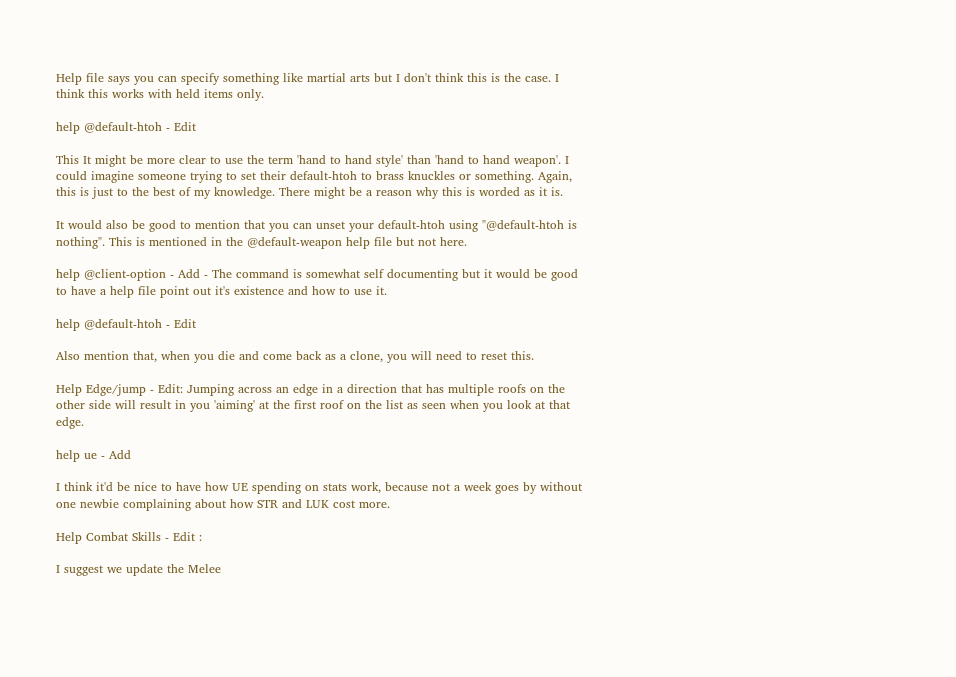Help file says you can specify something like martial arts but I don't think this is the case. I think this works with held items only.

help @default-htoh - Edit

This It might be more clear to use the term 'hand to hand style' than 'hand to hand weapon'. I could imagine someone trying to set their default-htoh to brass knuckles or something. Again, this is just to the best of my knowledge. There might be a reason why this is worded as it is.

It would also be good to mention that you can unset your default-htoh using "@default-htoh is nothing". This is mentioned in the @default-weapon help file but not here.

help @client-option - Add - The command is somewhat self documenting but it would be good to have a help file point out it's existence and how to use it.

help @default-htoh - Edit

Also mention that, when you die and come back as a clone, you will need to reset this.

Help Edge/jump - Edit: Jumping across an edge in a direction that has multiple roofs on the other side will result in you 'aiming' at the first roof on the list as seen when you look at that edge.

help ue - Add

I think it'd be nice to have how UE spending on stats work, because not a week goes by without one newbie complaining about how STR and LUK cost more.

Help Combat Skills - Edit :

I suggest we update the Melee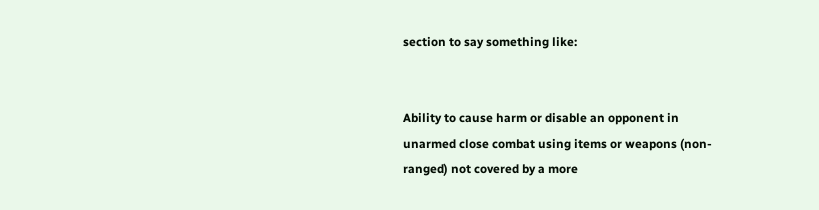section to say something like:


Ability to cause harm or disable an opponent in unarmed close combat using items or weapons (non-ranged) not covered by a more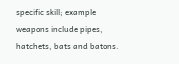specific skill; example weapons include pipes, hatchets, bats and batons.